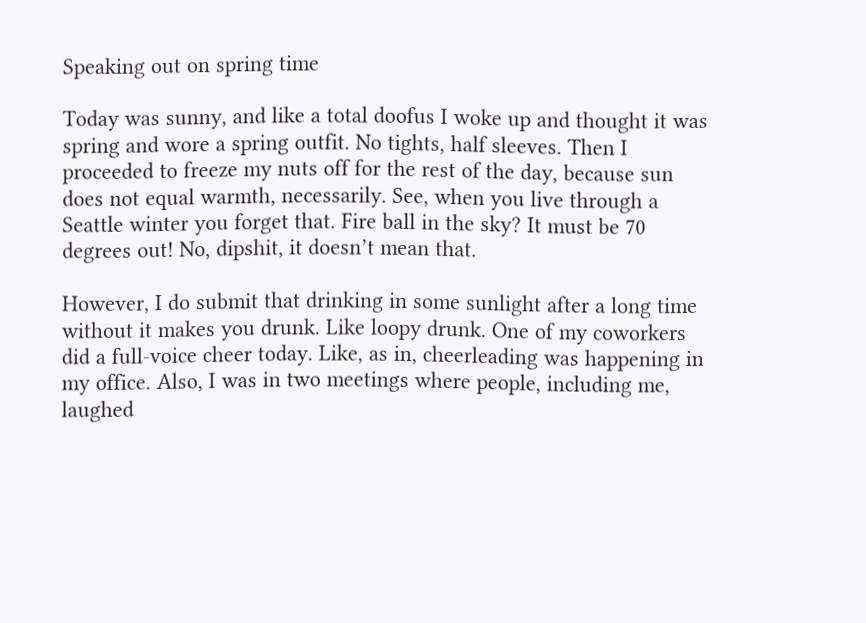Speaking out on spring time

Today was sunny, and like a total doofus I woke up and thought it was spring and wore a spring outfit. No tights, half sleeves. Then I proceeded to freeze my nuts off for the rest of the day, because sun does not equal warmth, necessarily. See, when you live through a Seattle winter you forget that. Fire ball in the sky? It must be 70 degrees out! No, dipshit, it doesn’t mean that.

However, I do submit that drinking in some sunlight after a long time without it makes you drunk. Like loopy drunk. One of my coworkers did a full-voice cheer today. Like, as in, cheerleading was happening in my office. Also, I was in two meetings where people, including me, laughed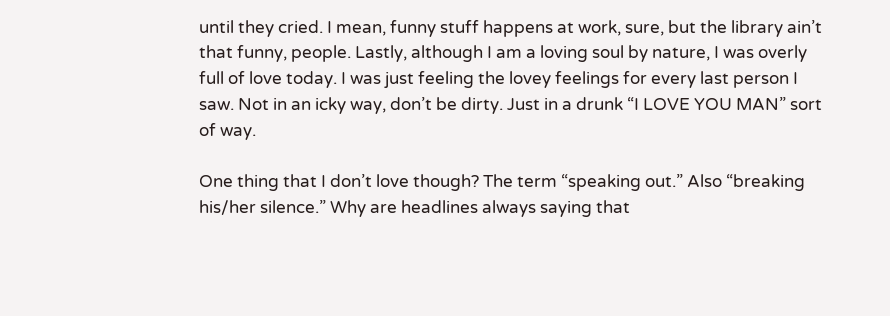until they cried. I mean, funny stuff happens at work, sure, but the library ain’t that funny, people. Lastly, although I am a loving soul by nature, I was overly full of love today. I was just feeling the lovey feelings for every last person I saw. Not in an icky way, don’t be dirty. Just in a drunk “I LOVE YOU MAN” sort of way.

One thing that I don’t love though? The term “speaking out.” Also “breaking his/her silence.” Why are headlines always saying that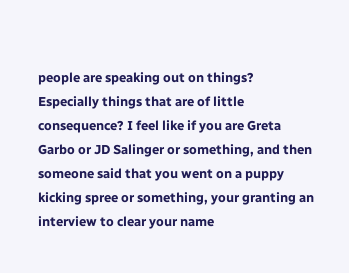people are speaking out on things? Especially things that are of little consequence? I feel like if you are Greta Garbo or JD Salinger or something, and then someone said that you went on a puppy kicking spree or something, your granting an interview to clear your name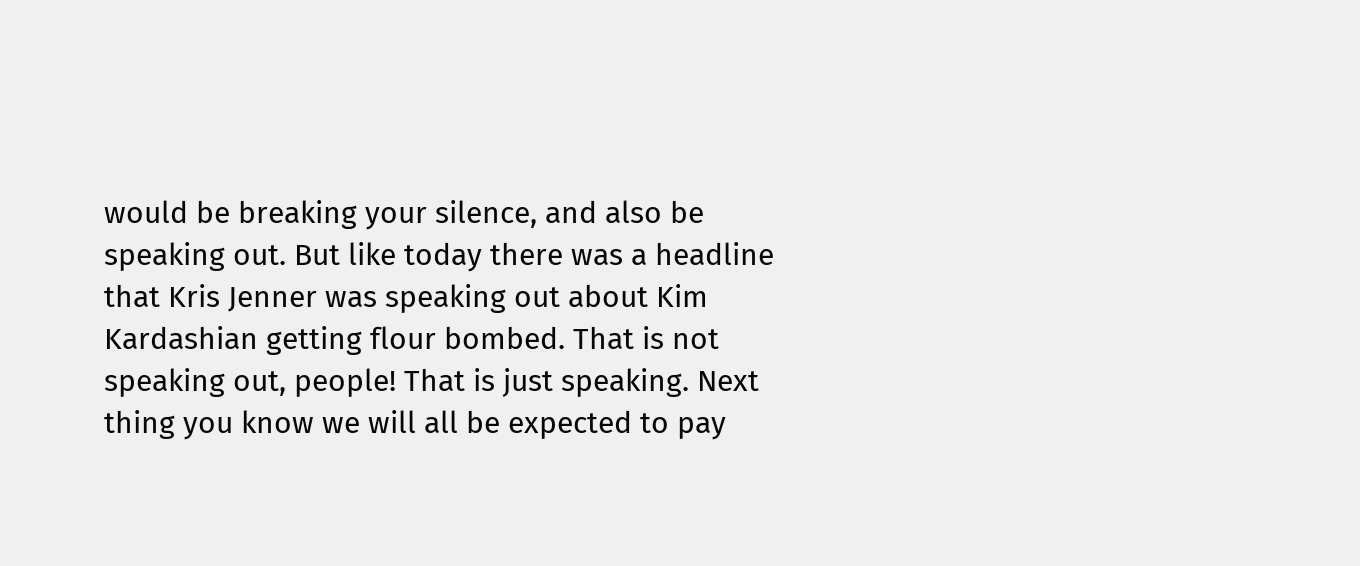would be breaking your silence, and also be speaking out. But like today there was a headline that Kris Jenner was speaking out about Kim Kardashian getting flour bombed. That is not speaking out, people! That is just speaking. Next thing you know we will all be expected to pay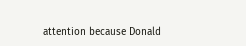attention because Donald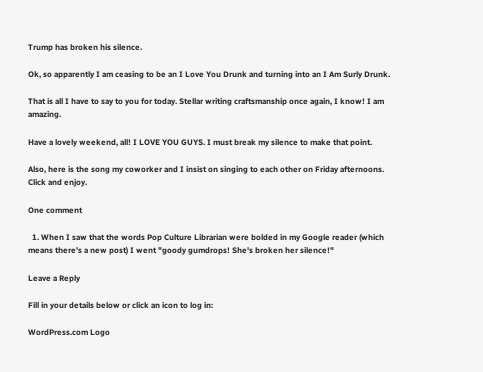Trump has broken his silence.

Ok, so apparently I am ceasing to be an I Love You Drunk and turning into an I Am Surly Drunk.

That is all I have to say to you for today. Stellar writing craftsmanship once again, I know! I am amazing.

Have a lovely weekend, all! I LOVE YOU GUYS. I must break my silence to make that point.

Also, here is the song my coworker and I insist on singing to each other on Friday afternoons. Click and enjoy.

One comment

  1. When I saw that the words Pop Culture Librarian were bolded in my Google reader (which means there's a new post) I went "goody gumdrops! She's broken her silence!"

Leave a Reply

Fill in your details below or click an icon to log in:

WordPress.com Logo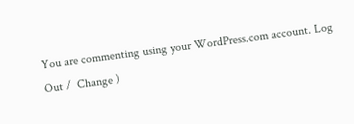You are commenting using your WordPress.com account. Log Out /  Change )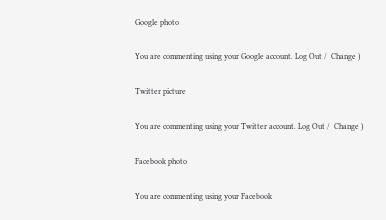Google photo

You are commenting using your Google account. Log Out /  Change )

Twitter picture

You are commenting using your Twitter account. Log Out /  Change )

Facebook photo

You are commenting using your Facebook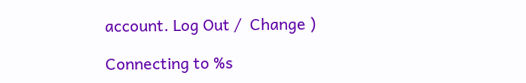account. Log Out /  Change )

Connecting to %s